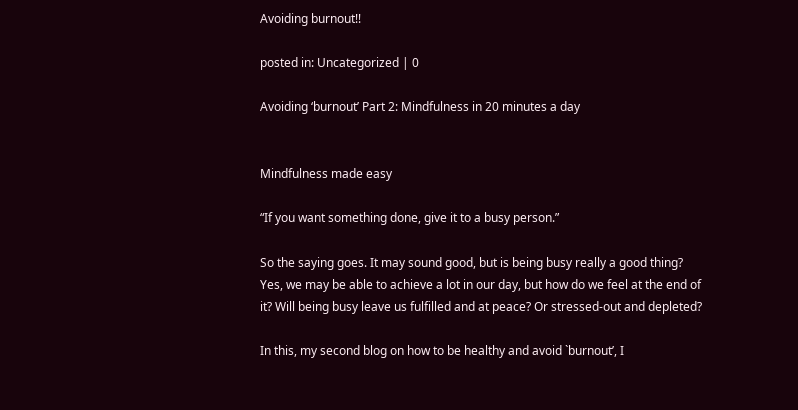Avoiding burnout!!

posted in: Uncategorized | 0

Avoiding ‘burnout’ Part 2: Mindfulness in 20 minutes a day


Mindfulness made easy

“If you want something done, give it to a busy person.”

So the saying goes. It may sound good, but is being busy really a good thing? Yes, we may be able to achieve a lot in our day, but how do we feel at the end of it? Will being busy leave us fulfilled and at peace? Or stressed-out and depleted?

In this, my second blog on how to be healthy and avoid `burnout’, I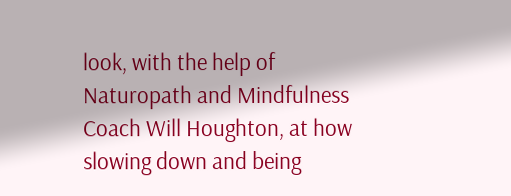look, with the help of Naturopath and Mindfulness Coach Will Houghton, at how slowing down and being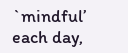`mindful’ each day,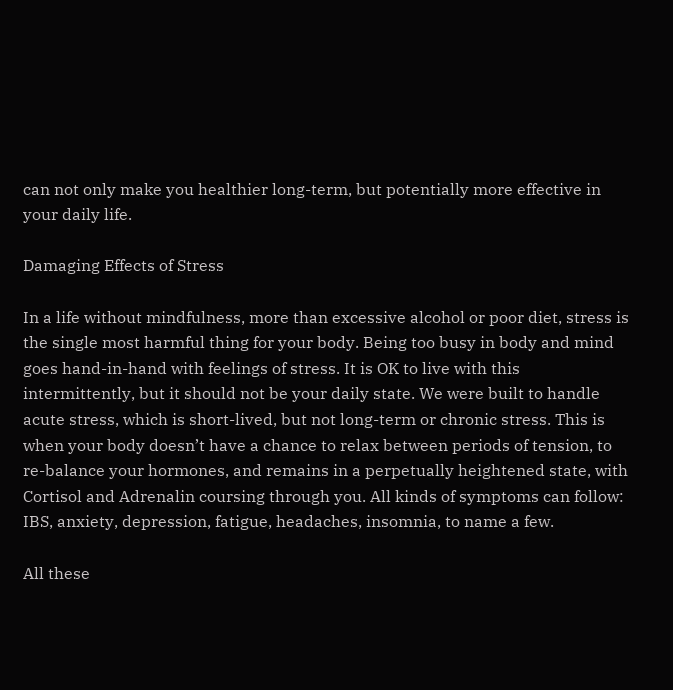can not only make you healthier long-term, but potentially more effective in your daily life.

Damaging Effects of Stress

In a life without mindfulness, more than excessive alcohol or poor diet, stress is the single most harmful thing for your body. Being too busy in body and mind goes hand-in-hand with feelings of stress. It is OK to live with this intermittently, but it should not be your daily state. We were built to handle acute stress, which is short-lived, but not long-term or chronic stress. This is when your body doesn’t have a chance to relax between periods of tension, to re-balance your hormones, and remains in a perpetually heightened state, with Cortisol and Adrenalin coursing through you. All kinds of symptoms can follow: IBS, anxiety, depression, fatigue, headaches, insomnia, to name a few.

All these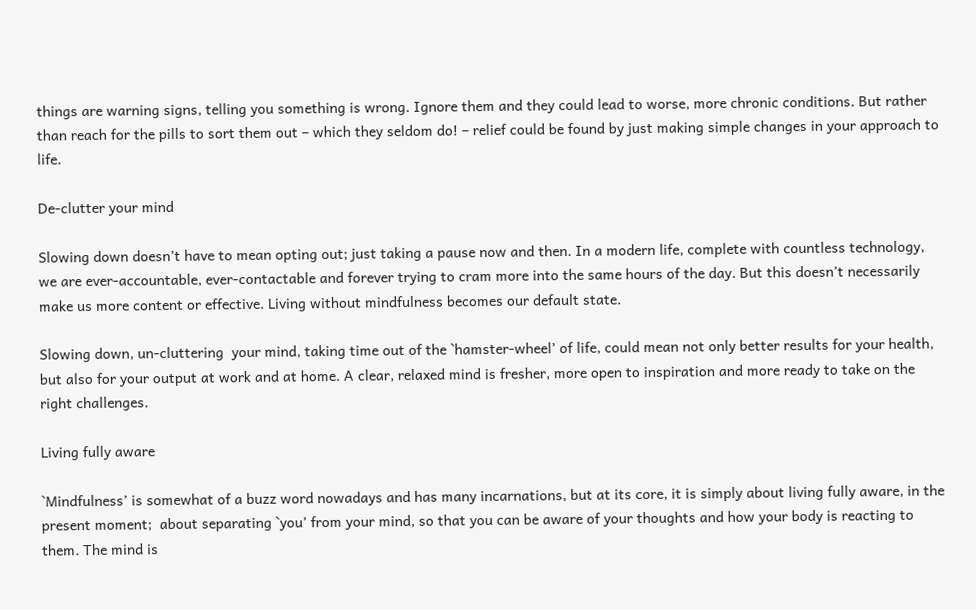things are warning signs, telling you something is wrong. Ignore them and they could lead to worse, more chronic conditions. But rather than reach for the pills to sort them out – which they seldom do! – relief could be found by just making simple changes in your approach to life.

De-clutter your mind

Slowing down doesn’t have to mean opting out; just taking a pause now and then. In a modern life, complete with countless technology, we are ever-accountable, ever-contactable and forever trying to cram more into the same hours of the day. But this doesn’t necessarily make us more content or effective. Living without mindfulness becomes our default state.

Slowing down, un-cluttering  your mind, taking time out of the `hamster-wheel’ of life, could mean not only better results for your health, but also for your output at work and at home. A clear, relaxed mind is fresher, more open to inspiration and more ready to take on the right challenges.

Living fully aware

`Mindfulness’ is somewhat of a buzz word nowadays and has many incarnations, but at its core, it is simply about living fully aware, in the present moment;  about separating `you’ from your mind, so that you can be aware of your thoughts and how your body is reacting to them. The mind is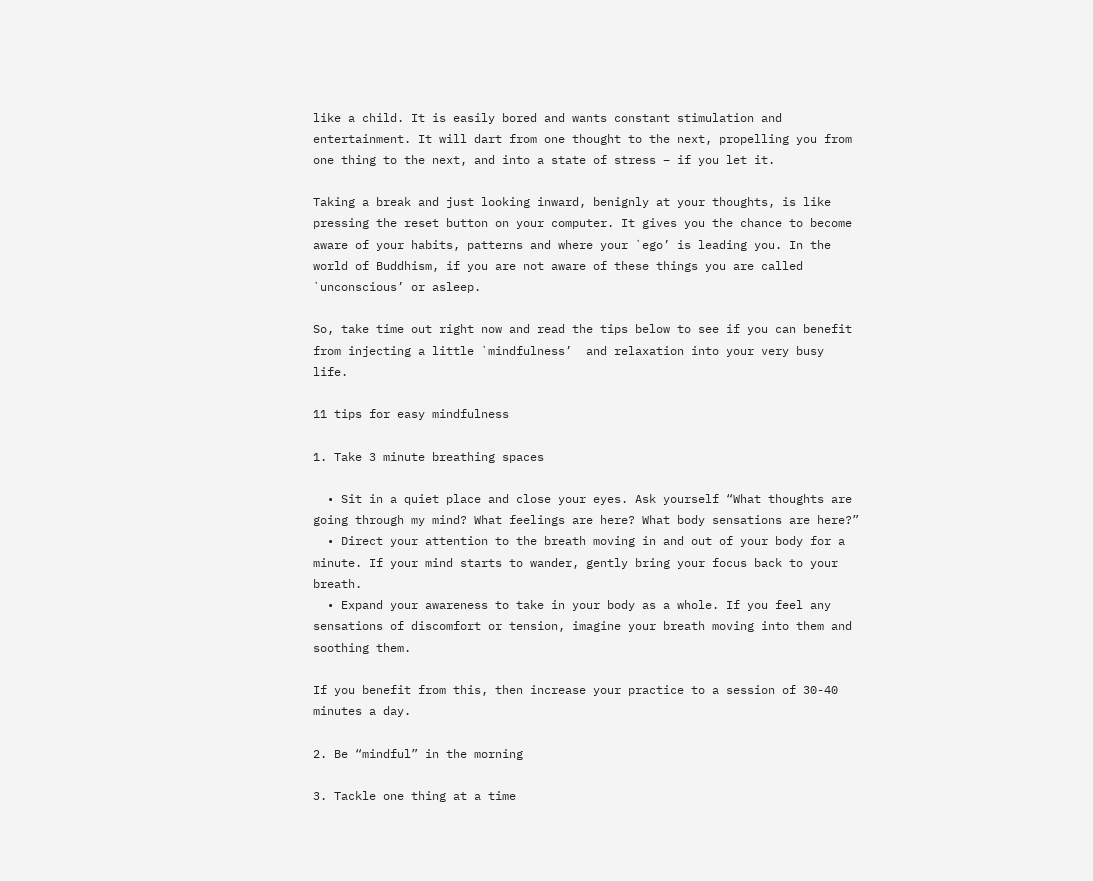like a child. It is easily bored and wants constant stimulation and entertainment. It will dart from one thought to the next, propelling you from one thing to the next, and into a state of stress – if you let it.

Taking a break and just looking inward, benignly at your thoughts, is like pressing the reset button on your computer. It gives you the chance to become aware of your habits, patterns and where your `ego’ is leading you. In the world of Buddhism, if you are not aware of these things you are called `unconscious’ or asleep.

So, take time out right now and read the tips below to see if you can benefit from injecting a little `mindfulness’  and relaxation into your very busy life.

11 tips for easy mindfulness

1. Take 3 minute breathing spaces

  • Sit in a quiet place and close your eyes. Ask yourself “What thoughts are going through my mind? What feelings are here? What body sensations are here?”
  • Direct your attention to the breath moving in and out of your body for a minute. If your mind starts to wander, gently bring your focus back to your breath.
  • Expand your awareness to take in your body as a whole. If you feel any sensations of discomfort or tension, imagine your breath moving into them and soothing them.

If you benefit from this, then increase your practice to a session of 30-40 minutes a day.

2. Be “mindful” in the morning

3. Tackle one thing at a time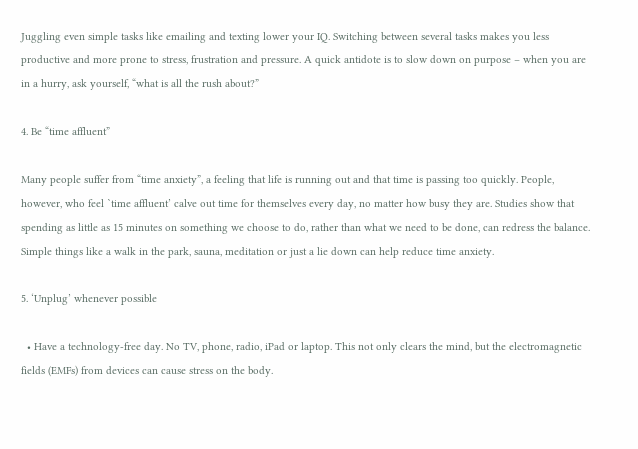Juggling even simple tasks like emailing and texting lower your IQ. Switching between several tasks makes you less productive and more prone to stress, frustration and pressure. A quick antidote is to slow down on purpose – when you are in a hurry, ask yourself, “what is all the rush about?”

4. Be “time affluent”

Many people suffer from “time anxiety”, a feeling that life is running out and that time is passing too quickly. People, however, who feel `time affluent’ calve out time for themselves every day, no matter how busy they are. Studies show that spending as little as 15 minutes on something we choose to do, rather than what we need to be done, can redress the balance. Simple things like a walk in the park, sauna, meditation or just a lie down can help reduce time anxiety.

5. ‘Unplug’ whenever possible

  • Have a technology-free day. No TV, phone, radio, iPad or laptop. This not only clears the mind, but the electromagnetic fields (EMFs) from devices can cause stress on the body.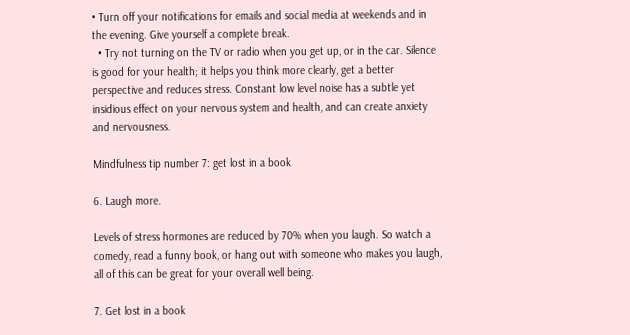• Turn off your notifications for emails and social media at weekends and in the evening. Give yourself a complete break.
  • Try not turning on the TV or radio when you get up, or in the car. Silence is good for your health; it helps you think more clearly, get a better perspective and reduces stress. Constant low level noise has a subtle yet insidious effect on your nervous system and health, and can create anxiety and nervousness.

Mindfulness tip number 7: get lost in a book

6. Laugh more.

Levels of stress hormones are reduced by 70% when you laugh. So watch a comedy, read a funny book, or hang out with someone who makes you laugh, all of this can be great for your overall well being.

7. Get lost in a book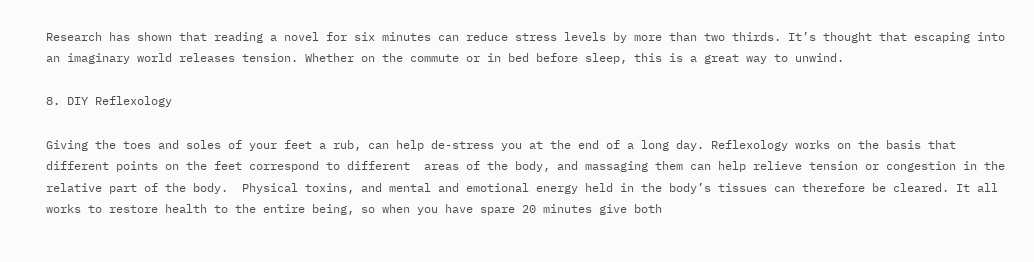Research has shown that reading a novel for six minutes can reduce stress levels by more than two thirds. It’s thought that escaping into an imaginary world releases tension. Whether on the commute or in bed before sleep, this is a great way to unwind.

8. DIY Reflexology

Giving the toes and soles of your feet a rub, can help de-stress you at the end of a long day. Reflexology works on the basis that different points on the feet correspond to different  areas of the body, and massaging them can help relieve tension or congestion in the relative part of the body.  Physical toxins, and mental and emotional energy held in the body’s tissues can therefore be cleared. It all works to restore health to the entire being, so when you have spare 20 minutes give both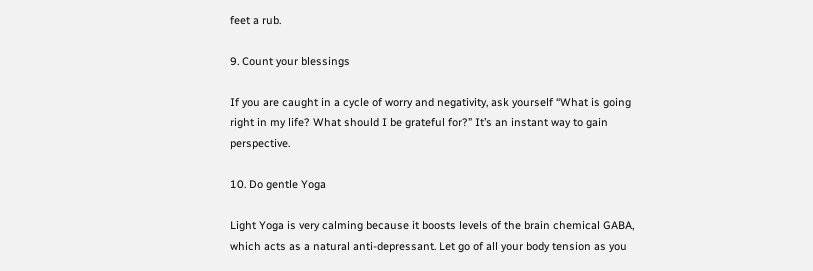feet a rub.

9. Count your blessings

If you are caught in a cycle of worry and negativity, ask yourself “What is going right in my life? What should I be grateful for?” It’s an instant way to gain perspective.

10. Do gentle Yoga

Light Yoga is very calming because it boosts levels of the brain chemical GABA, which acts as a natural anti-depressant. Let go of all your body tension as you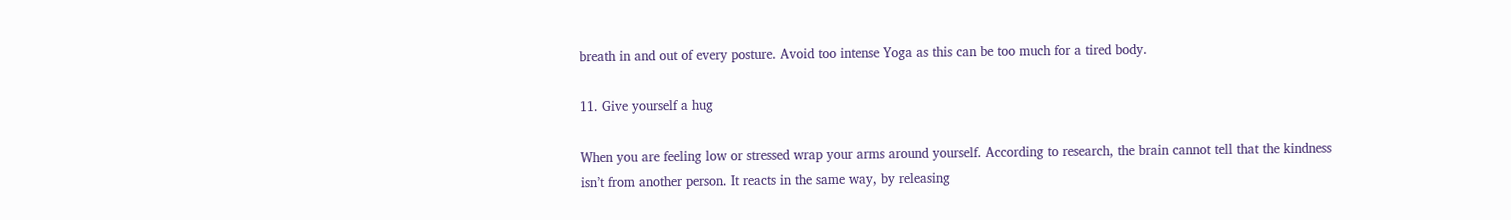breath in and out of every posture. Avoid too intense Yoga as this can be too much for a tired body.

11. Give yourself a hug

When you are feeling low or stressed wrap your arms around yourself. According to research, the brain cannot tell that the kindness isn’t from another person. It reacts in the same way, by releasing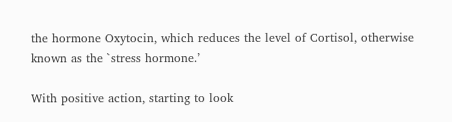the hormone Oxytocin, which reduces the level of Cortisol, otherwise known as the `stress hormone.’

With positive action, starting to look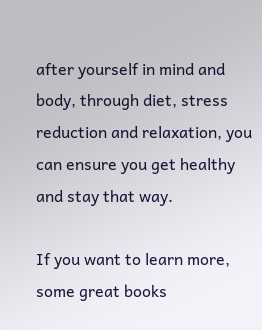after yourself in mind and body, through diet, stress reduction and relaxation, you can ensure you get healthy and stay that way.

If you want to learn more, some great books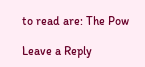to read are: The Pow

Leave a Reply